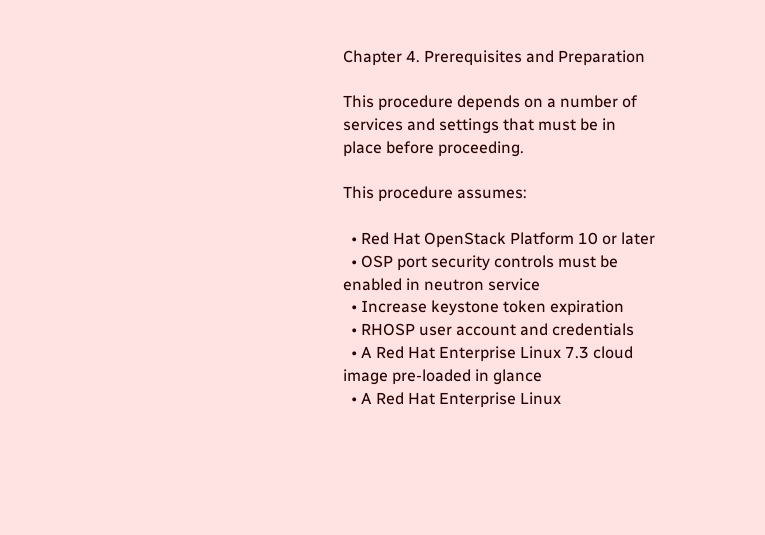Chapter 4. Prerequisites and Preparation

This procedure depends on a number of services and settings that must be in place before proceeding.

This procedure assumes:

  • Red Hat OpenStack Platform 10 or later
  • OSP port security controls must be enabled in neutron service
  • Increase keystone token expiration
  • RHOSP user account and credentials
  • A Red Hat Enterprise Linux 7.3 cloud image pre-loaded in glance
  • A Red Hat Enterprise Linux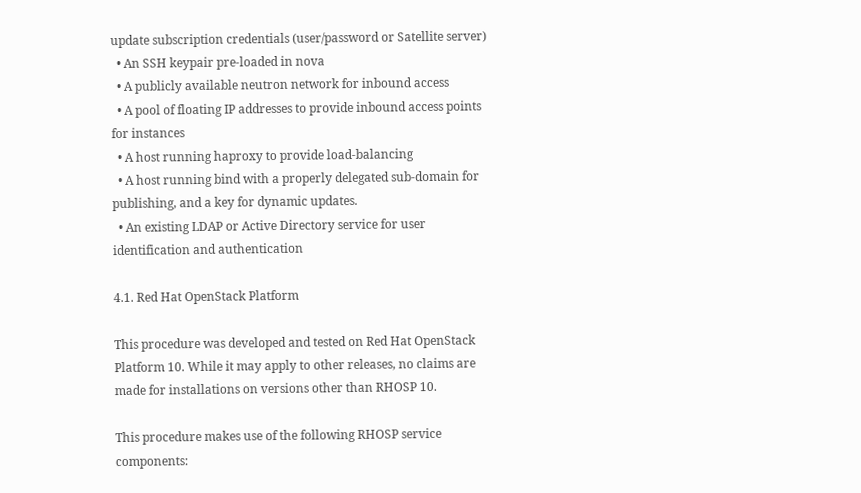update subscription credentials (user/password or Satellite server)
  • An SSH keypair pre-loaded in nova
  • A publicly available neutron network for inbound access
  • A pool of floating IP addresses to provide inbound access points for instances
  • A host running haproxy to provide load-balancing
  • A host running bind with a properly delegated sub-domain for publishing, and a key for dynamic updates.
  • An existing LDAP or Active Directory service for user identification and authentication

4.1. Red Hat OpenStack Platform

This procedure was developed and tested on Red Hat OpenStack Platform 10. While it may apply to other releases, no claims are made for installations on versions other than RHOSP 10.

This procedure makes use of the following RHOSP service components: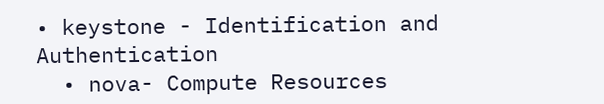• keystone - Identification and Authentication
  • nova- Compute Resources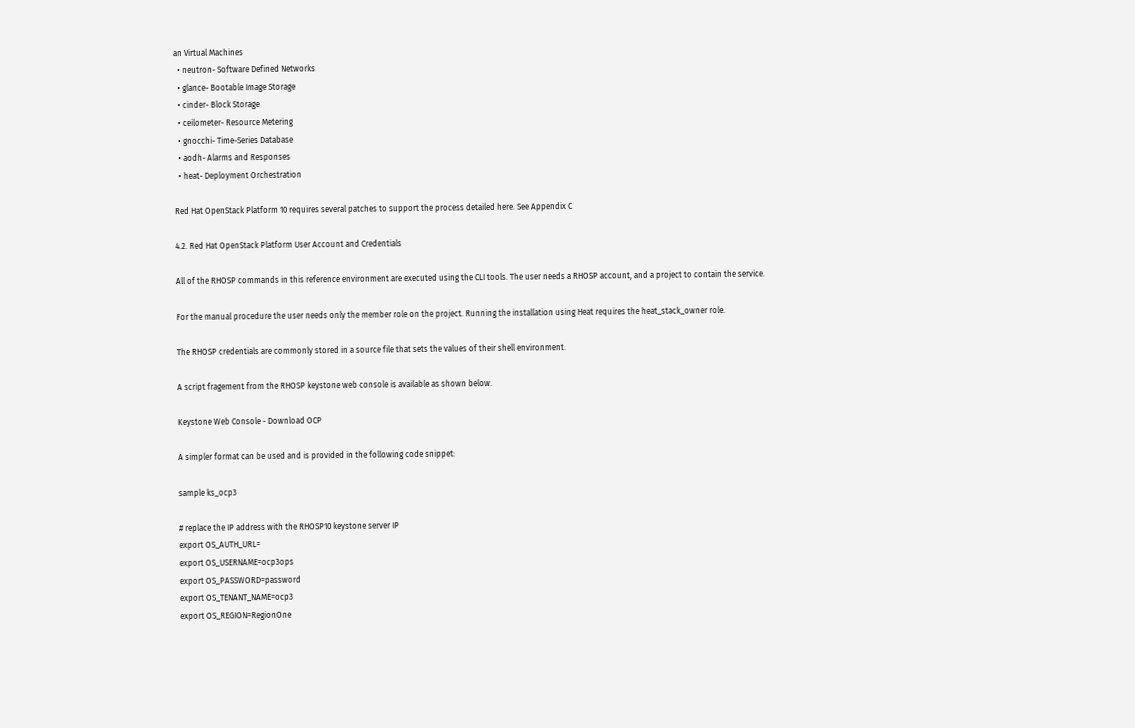an Virtual Machines
  • neutron- Software Defined Networks
  • glance- Bootable Image Storage
  • cinder- Block Storage
  • ceilometer- Resource Metering
  • gnocchi- Time-Series Database
  • aodh- Alarms and Responses
  • heat- Deployment Orchestration

Red Hat OpenStack Platform 10 requires several patches to support the process detailed here. See Appendix C

4.2. Red Hat OpenStack Platform User Account and Credentials

All of the RHOSP commands in this reference environment are executed using the CLI tools. The user needs a RHOSP account, and a project to contain the service.

For the manual procedure the user needs only the member role on the project. Running the installation using Heat requires the heat_stack_owner role.

The RHOSP credentials are commonly stored in a source file that sets the values of their shell environment.

A script fragement from the RHOSP keystone web console is available as shown below.

Keystone Web Console - Download OCP

A simpler format can be used and is provided in the following code snippet:

sample ks_ocp3

# replace the IP address with the RHOSP10 keystone server IP
export OS_AUTH_URL=
export OS_USERNAME=ocp3ops
export OS_PASSWORD=password
export OS_TENANT_NAME=ocp3
export OS_REGION=RegionOne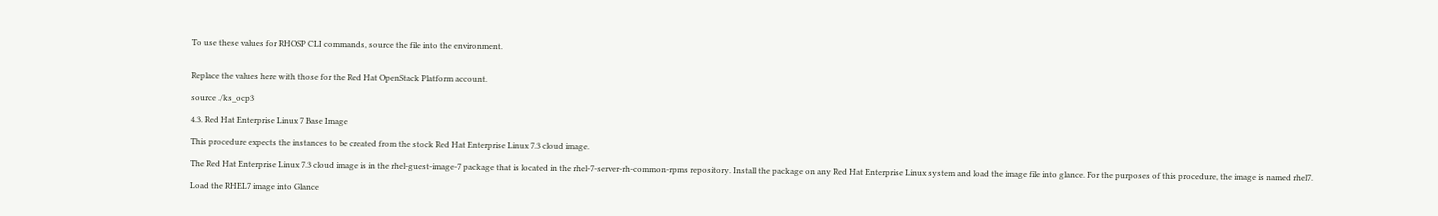To use these values for RHOSP CLI commands, source the file into the environment.


Replace the values here with those for the Red Hat OpenStack Platform account.

source ./ks_ocp3

4.3. Red Hat Enterprise Linux 7 Base Image

This procedure expects the instances to be created from the stock Red Hat Enterprise Linux 7.3 cloud image.

The Red Hat Enterprise Linux 7.3 cloud image is in the rhel-guest-image-7 package that is located in the rhel-7-server-rh-common-rpms repository. Install the package on any Red Hat Enterprise Linux system and load the image file into glance. For the purposes of this procedure, the image is named rhel7.

Load the RHEL7 image into Glance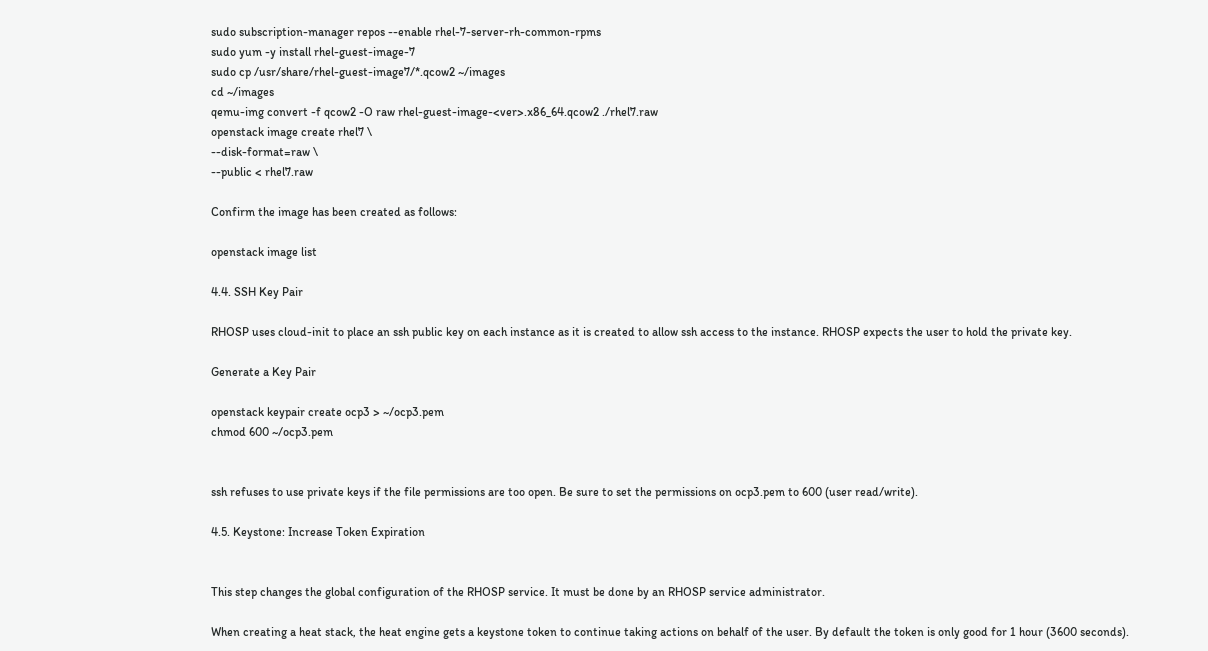sudo subscription-manager repos --enable rhel-7-server-rh-common-rpms
sudo yum -y install rhel-guest-image-7
sudo cp /usr/share/rhel-guest-image7/*.qcow2 ~/images
cd ~/images
qemu-img convert -f qcow2 -O raw rhel-guest-image-<ver>.x86_64.qcow2 ./rhel7.raw
openstack image create rhel7 \
--disk-format=raw \
--public < rhel7.raw

Confirm the image has been created as follows:

openstack image list

4.4. SSH Key Pair

RHOSP uses cloud-init to place an ssh public key on each instance as it is created to allow ssh access to the instance. RHOSP expects the user to hold the private key.

Generate a Key Pair

openstack keypair create ocp3 > ~/ocp3.pem
chmod 600 ~/ocp3.pem


ssh refuses to use private keys if the file permissions are too open. Be sure to set the permissions on ocp3.pem to 600 (user read/write).

4.5. Keystone: Increase Token Expiration


This step changes the global configuration of the RHOSP service. It must be done by an RHOSP service administrator.

When creating a heat stack, the heat engine gets a keystone token to continue taking actions on behalf of the user. By default the token is only good for 1 hour (3600 seconds).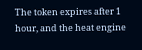The token expires after 1 hour, and the heat engine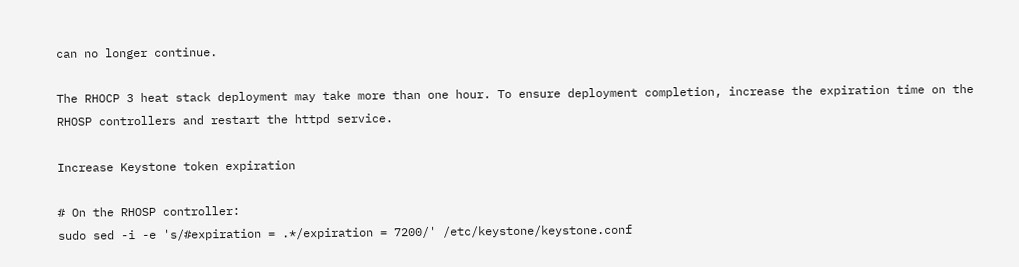can no longer continue.

The RHOCP 3 heat stack deployment may take more than one hour. To ensure deployment completion, increase the expiration time on the RHOSP controllers and restart the httpd service.

Increase Keystone token expiration

# On the RHOSP controller:
sudo sed -i -e 's/#expiration = .*/expiration = 7200/' /etc/keystone/keystone.conf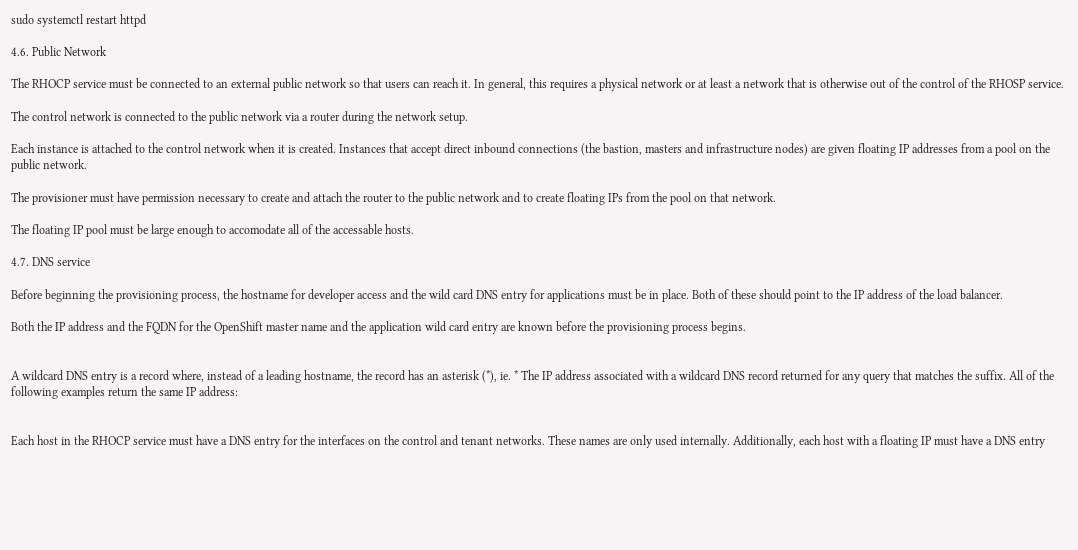sudo systemctl restart httpd

4.6. Public Network

The RHOCP service must be connected to an external public network so that users can reach it. In general, this requires a physical network or at least a network that is otherwise out of the control of the RHOSP service.

The control network is connected to the public network via a router during the network setup.

Each instance is attached to the control network when it is created. Instances that accept direct inbound connections (the bastion, masters and infrastructure nodes) are given floating IP addresses from a pool on the public network.

The provisioner must have permission necessary to create and attach the router to the public network and to create floating IPs from the pool on that network.

The floating IP pool must be large enough to accomodate all of the accessable hosts.

4.7. DNS service

Before beginning the provisioning process, the hostname for developer access and the wild card DNS entry for applications must be in place. Both of these should point to the IP address of the load balancer.

Both the IP address and the FQDN for the OpenShift master name and the application wild card entry are known before the provisioning process begins.


A wildcard DNS entry is a record where, instead of a leading hostname, the record has an asterisk (*), ie. * The IP address associated with a wildcard DNS record returned for any query that matches the suffix. All of the following examples return the same IP address:


Each host in the RHOCP service must have a DNS entry for the interfaces on the control and tenant networks. These names are only used internally. Additionally, each host with a floating IP must have a DNS entry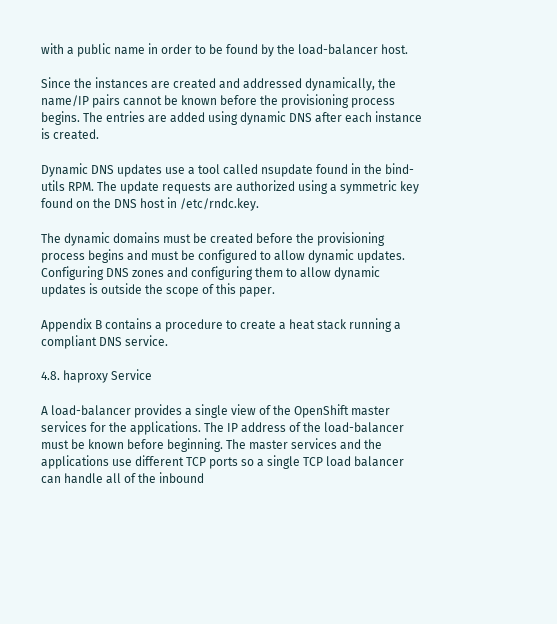with a public name in order to be found by the load-balancer host.

Since the instances are created and addressed dynamically, the name/IP pairs cannot be known before the provisioning process begins. The entries are added using dynamic DNS after each instance is created.

Dynamic DNS updates use a tool called nsupdate found in the bind-utils RPM. The update requests are authorized using a symmetric key found on the DNS host in /etc/rndc.key.

The dynamic domains must be created before the provisioning process begins and must be configured to allow dynamic updates. Configuring DNS zones and configuring them to allow dynamic updates is outside the scope of this paper.

Appendix B contains a procedure to create a heat stack running a compliant DNS service.

4.8. haproxy Service

A load-balancer provides a single view of the OpenShift master services for the applications. The IP address of the load-balancer must be known before beginning. The master services and the applications use different TCP ports so a single TCP load balancer can handle all of the inbound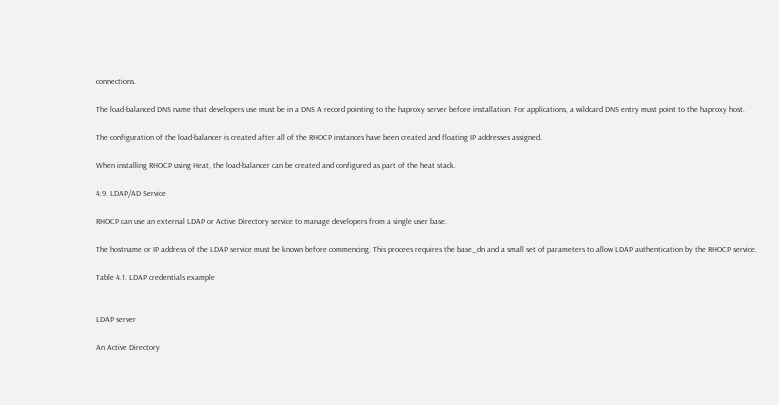connections.

The load-balanced DNS name that developers use must be in a DNS A record pointing to the haproxy server before installation. For applications, a wildcard DNS entry must point to the haproxy host.

The configuration of the load-balancer is created after all of the RHOCP instances have been created and floating IP addresses assigned.

When installing RHOCP using Heat, the load-balancer can be created and configured as part of the heat stack.

4.9. LDAP/AD Service

RHOCP can use an external LDAP or Active Directory service to manage developers from a single user base.

The hostname or IP address of the LDAP service must be known before commencing. This procees requires the base_dn and a small set of parameters to allow LDAP authentication by the RHOCP service.

Table 4.1. LDAP credentials example


LDAP server

An Active Directory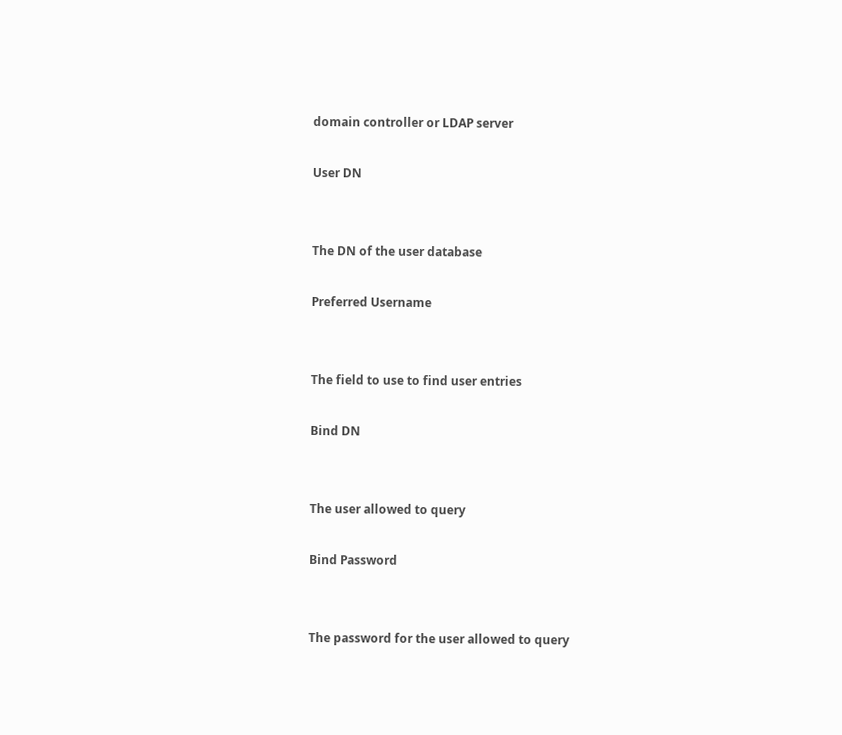domain controller or LDAP server

User DN


The DN of the user database

Preferred Username


The field to use to find user entries

Bind DN


The user allowed to query

Bind Password


The password for the user allowed to query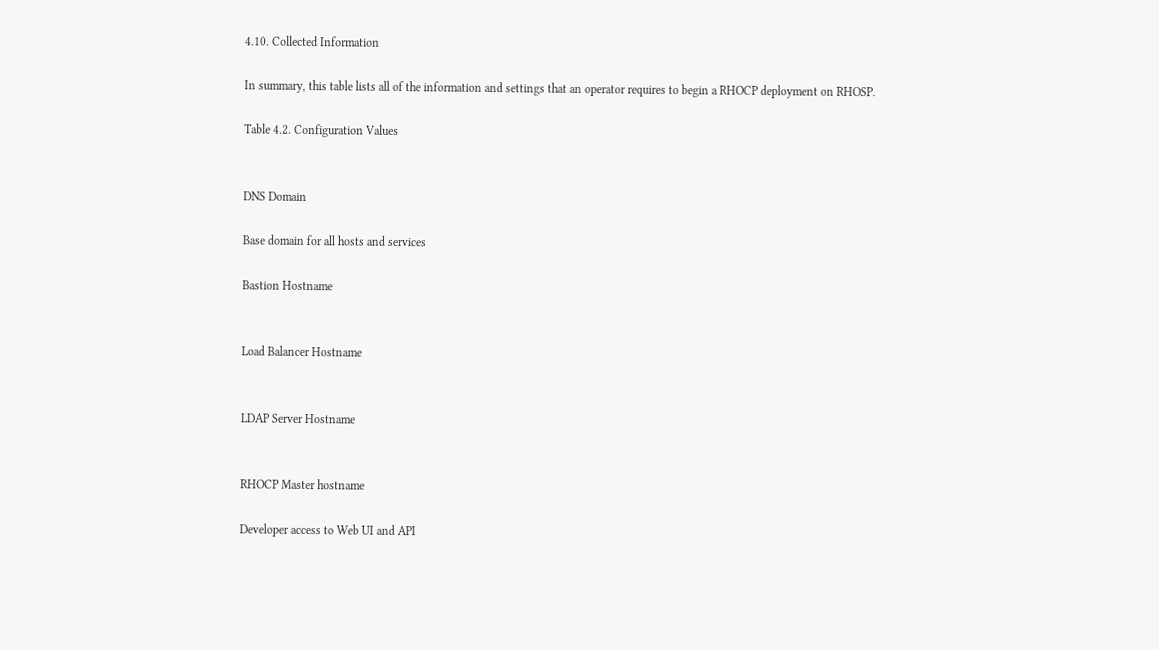4.10. Collected Information

In summary, this table lists all of the information and settings that an operator requires to begin a RHOCP deployment on RHOSP.

Table 4.2. Configuration Values


DNS Domain

Base domain for all hosts and services

Bastion Hostname


Load Balancer Hostname


LDAP Server Hostname


RHOCP Master hostname

Developer access to Web UI and API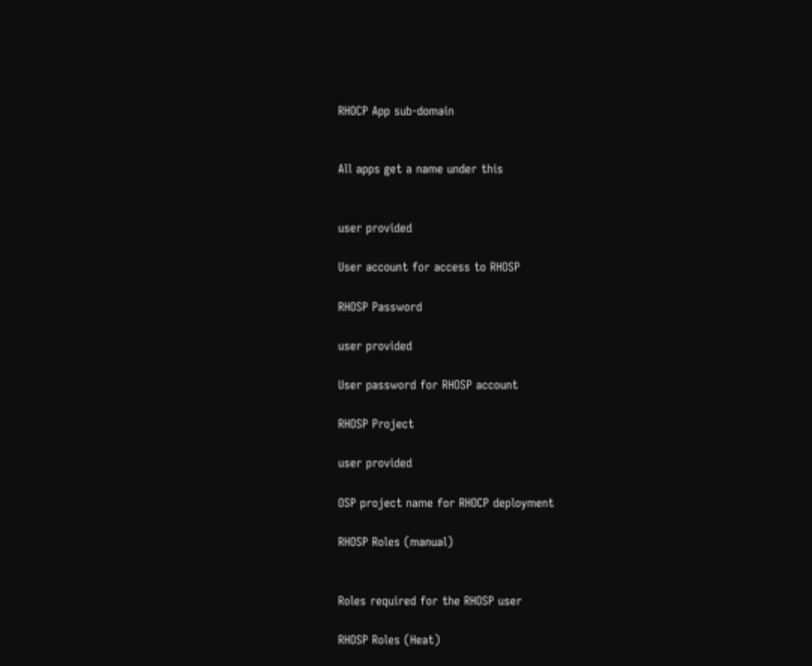RHOCP App sub-domain


All apps get a name under this


user provided

User account for access to RHOSP

RHOSP Password

user provided

User password for RHOSP account

RHOSP Project

user provided

OSP project name for RHOCP deployment

RHOSP Roles (manual)


Roles required for the RHOSP user

RHOSP Roles (Heat)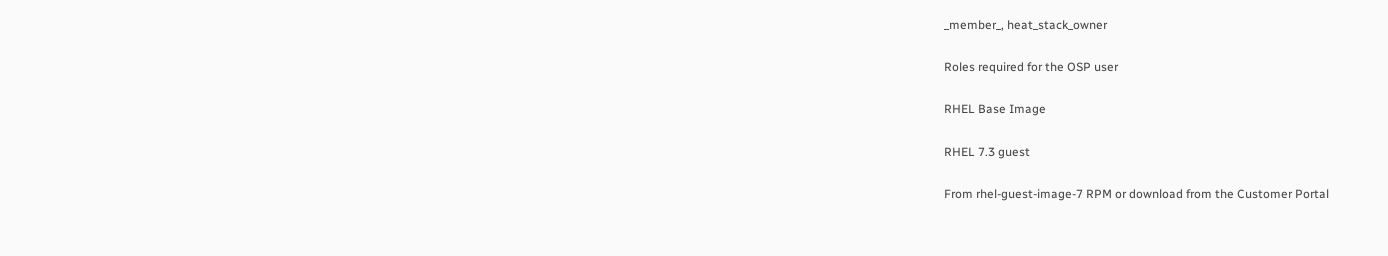_member_, heat_stack_owner

Roles required for the OSP user

RHEL Base Image

RHEL 7.3 guest

From rhel-guest-image-7 RPM or download from the Customer Portal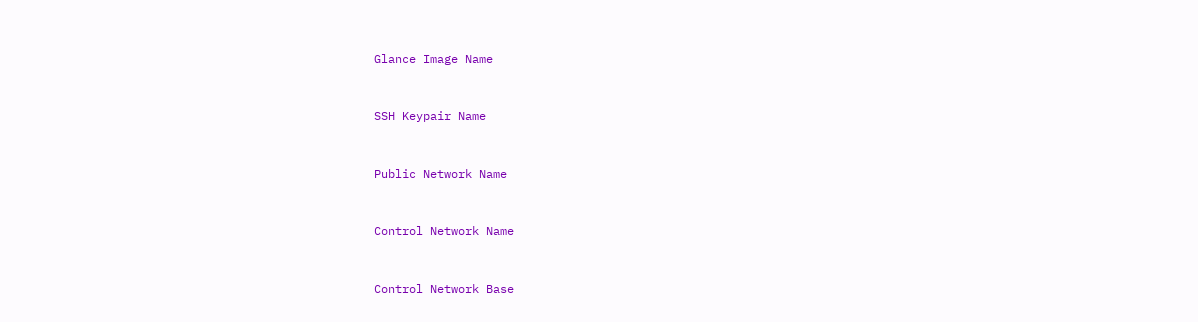Glance Image Name



SSH Keypair Name



Public Network Name



Control Network Name



Control Network Base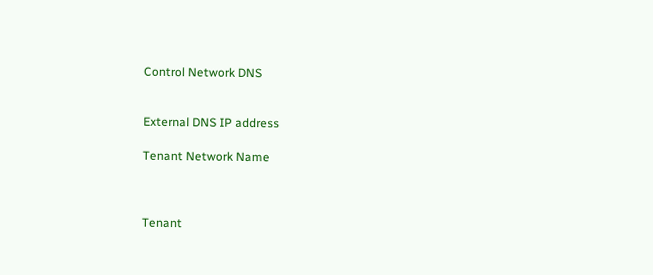Control Network DNS


External DNS IP address

Tenant Network Name



Tenant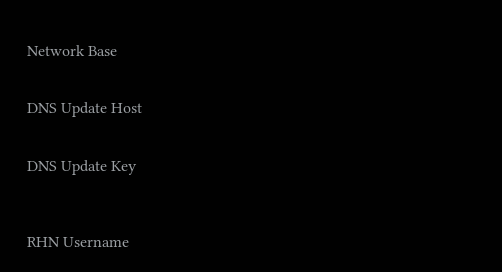Network Base


DNS Update Host


DNS Update Key



RHN Username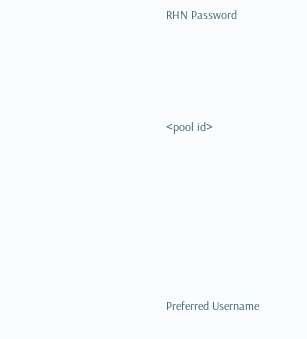RHN Password




<pool id>







Preferred Username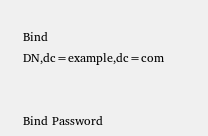Bind DN,dc=example,dc=com


Bind Password